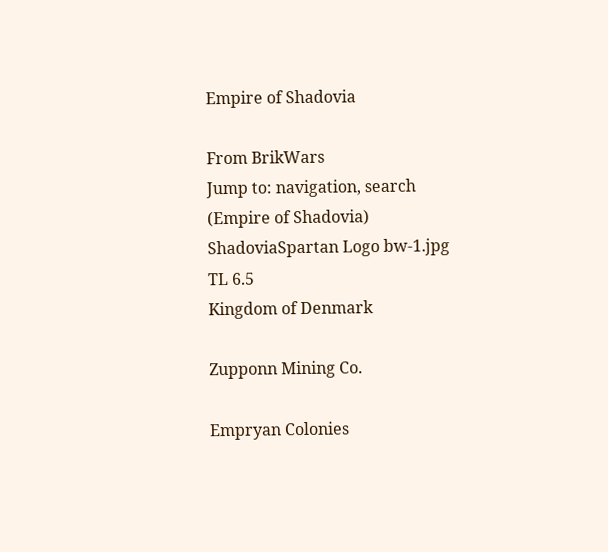Empire of Shadovia

From BrikWars
Jump to: navigation, search
(Empire of Shadovia)
ShadoviaSpartan Logo bw-1.jpg
TL 6.5
Kingdom of Denmark

Zupponn Mining Co.

Empryan Colonies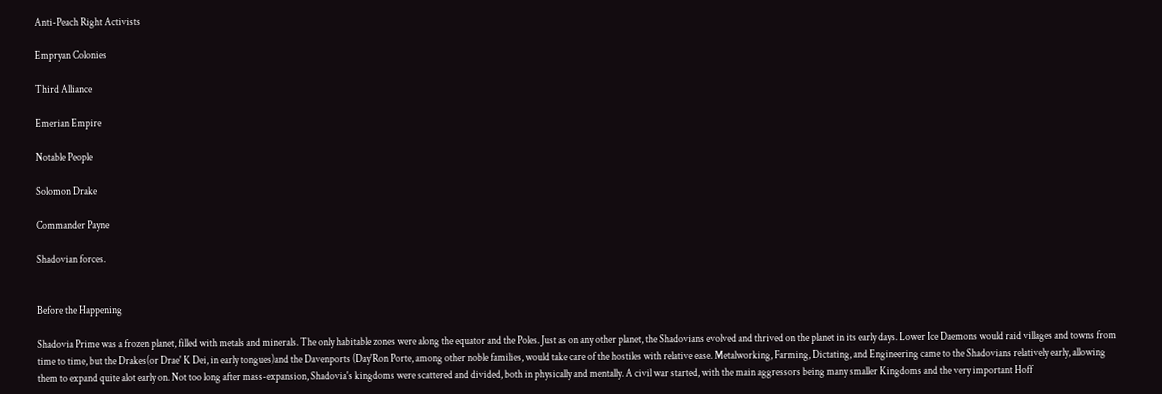Anti-Peach Right Activists

Empryan Colonies

Third Alliance

Emerian Empire

Notable People

Solomon Drake

Commander Payne

Shadovian forces.


Before the Happening

Shadovia Prime was a frozen planet, filled with metals and minerals. The only habitable zones were along the equator and the Poles. Just as on any other planet, the Shadovians evolved and thrived on the planet in its early days. Lower Ice Daemons would raid villages and towns from time to time, but the Drakes(or Drae' K Dei, in early tongues)and the Davenports (Day'Ron Porte, among other noble families, would take care of the hostiles with relative ease. Metalworking, Farming, Dictating, and Engineering came to the Shadovians relatively early, allowing them to expand quite alot early on. Not too long after mass-expansion, Shadovia's kingdoms were scattered and divided, both in physically and mentally. A civil war started, with the main aggressors being many smaller Kingdoms and the very important Hoff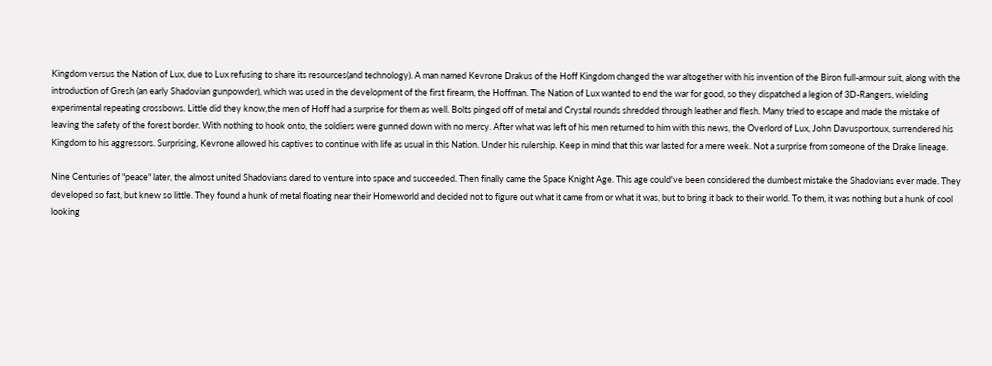Kingdom versus the Nation of Lux, due to Lux refusing to share its resources(and technology). A man named Kevrone Drakus of the Hoff Kingdom changed the war altogether with his invention of the Biron full-armour suit, along with the introduction of Gresh (an early Shadovian gunpowder), which was used in the development of the first firearm, the Hoffman. The Nation of Lux wanted to end the war for good, so they dispatched a legion of 3D-Rangers, wielding experimental repeating crossbows. Little did they know,the men of Hoff had a surprise for them as well. Bolts pinged off of metal and Crystal rounds shredded through leather and flesh. Many tried to escape and made the mistake of leaving the safety of the forest border. With nothing to hook onto, the soldiers were gunned down with no mercy. After what was left of his men returned to him with this news, the Overlord of Lux, John Davusportoux, surrendered his Kingdom to his aggressors. Surprising, Kevrone allowed his captives to continue with life as usual in this Nation. Under his rulership. Keep in mind that this war lasted for a mere week. Not a surprise from someone of the Drake lineage.

Nine Centuries of "peace" later, the almost united Shadovians dared to venture into space and succeeded. Then finally came the Space Knight Age. This age could've been considered the dumbest mistake the Shadovians ever made. They developed so fast, but knew so little. They found a hunk of metal floating near their Homeworld and decided not to figure out what it came from or what it was, but to bring it back to their world. To them, it was nothing but a hunk of cool looking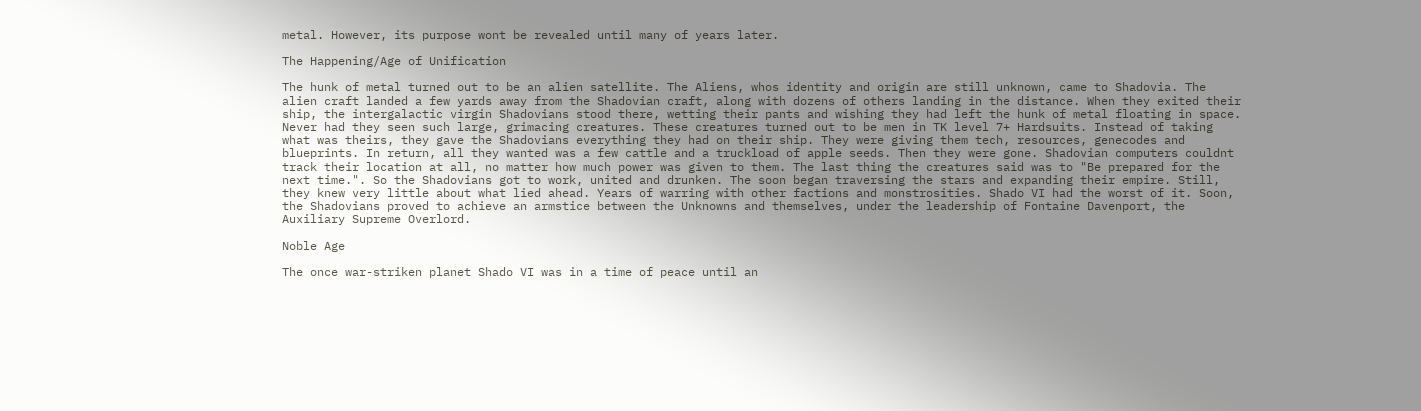metal. However, its purpose wont be revealed until many of years later.

The Happening/Age of Unification

The hunk of metal turned out to be an alien satellite. The Aliens, whos identity and origin are still unknown, came to Shadovia. The alien craft landed a few yards away from the Shadovian craft, along with dozens of others landing in the distance. When they exited their ship, the intergalactic virgin Shadovians stood there, wetting their pants and wishing they had left the hunk of metal floating in space. Never had they seen such large, grimacing creatures. These creatures turned out to be men in TK level 7+ Hardsuits. Instead of taking what was theirs, they gave the Shadovians everything they had on their ship. They were giving them tech, resources, genecodes and blueprints. In return, all they wanted was a few cattle and a truckload of apple seeds. Then they were gone. Shadovian computers couldnt track their location at all, no matter how much power was given to them. The last thing the creatures said was to "Be prepared for the next time.". So the Shadovians got to work, united and drunken. The soon began traversing the stars and expanding their empire. Still, they knew very little about what lied ahead. Years of warring with other factions and monstrosities. Shado VI had the worst of it. Soon, the Shadovians proved to achieve an armstice between the Unknowns and themselves, under the leadership of Fontaine Davenport, the Auxiliary Supreme Overlord.

Noble Age

The once war-striken planet Shado VI was in a time of peace until an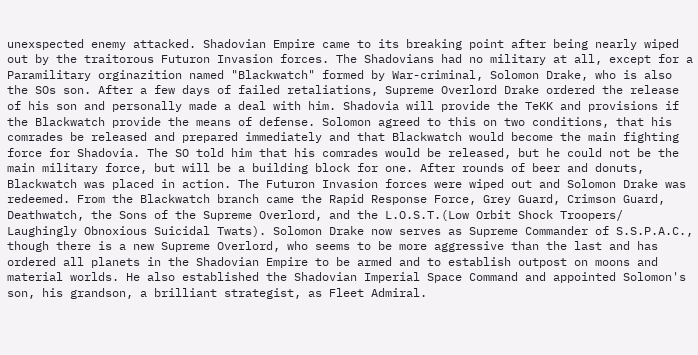unexspected enemy attacked. Shadovian Empire came to its breaking point after being nearly wiped out by the traitorous Futuron Invasion forces. The Shadovians had no military at all, except for a Paramilitary orginazition named "Blackwatch" formed by War-criminal, Solomon Drake, who is also the SOs son. After a few days of failed retaliations, Supreme Overlord Drake ordered the release of his son and personally made a deal with him. Shadovia will provide the TeKK and provisions if the Blackwatch provide the means of defense. Solomon agreed to this on two conditions, that his comrades be released and prepared immediately and that Blackwatch would become the main fighting force for Shadovia. The SO told him that his comrades would be released, but he could not be the main military force, but will be a building block for one. After rounds of beer and donuts, Blackwatch was placed in action. The Futuron Invasion forces were wiped out and Solomon Drake was redeemed. From the Blackwatch branch came the Rapid Response Force, Grey Guard, Crimson Guard, Deathwatch, the Sons of the Supreme Overlord, and the L.O.S.T.(Low Orbit Shock Troopers/ Laughingly Obnoxious Suicidal Twats). Solomon Drake now serves as Supreme Commander of S.S.P.A.C., though there is a new Supreme Overlord, who seems to be more aggressive than the last and has ordered all planets in the Shadovian Empire to be armed and to establish outpost on moons and material worlds. He also established the Shadovian Imperial Space Command and appointed Solomon's son, his grandson, a brilliant strategist, as Fleet Admiral.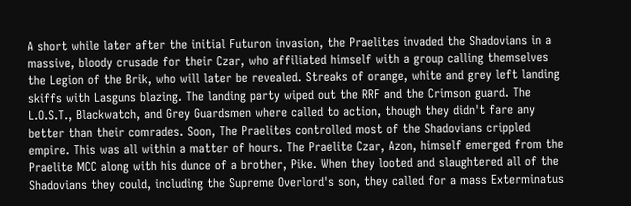A short while later after the initial Futuron invasion, the Praelites invaded the Shadovians in a massive, bloody crusade for their Czar, who affiliated himself with a group calling themselves the Legion of the Brik, who will later be revealed. Streaks of orange, white and grey left landing skiffs with Lasguns blazing. The landing party wiped out the RRF and the Crimson guard. The L.O.S.T., Blackwatch, and Grey Guardsmen where called to action, though they didn't fare any better than their comrades. Soon, The Praelites controlled most of the Shadovians crippled empire. This was all within a matter of hours. The Praelite Czar, Azon, himself emerged from the Praelite MCC along with his dunce of a brother, Pike. When they looted and slaughtered all of the Shadovians they could, including the Supreme Overlord's son, they called for a mass Exterminatus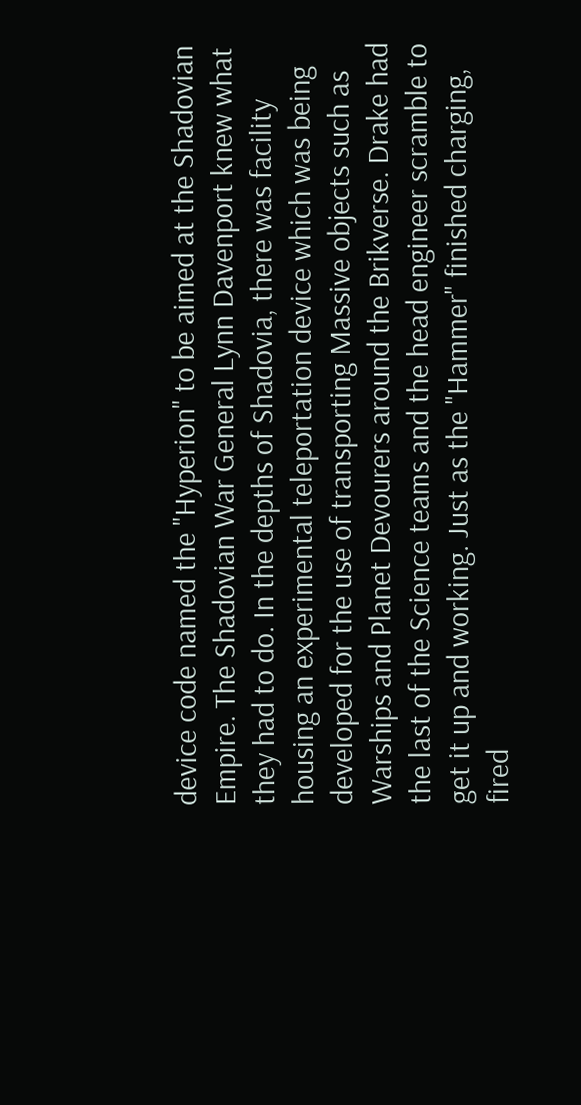device code named the "Hyperion" to be aimed at the Shadovian Empire. The Shadovian War General Lynn Davenport knew what they had to do. In the depths of Shadovia, there was facility housing an experimental teleportation device which was being developed for the use of transporting Massive objects such as Warships and Planet Devourers around the Brikverse. Drake had the last of the Science teams and the head engineer scramble to get it up and working. Just as the "Hammer" finished charging, fired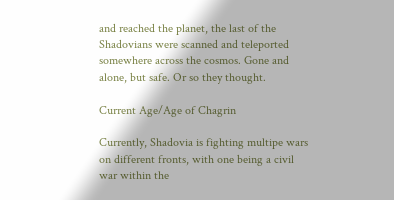and reached the planet, the last of the Shadovians were scanned and teleported somewhere across the cosmos. Gone and alone, but safe. Or so they thought.

Current Age/Age of Chagrin

Currently, Shadovia is fighting multipe wars on different fronts, with one being a civil war within the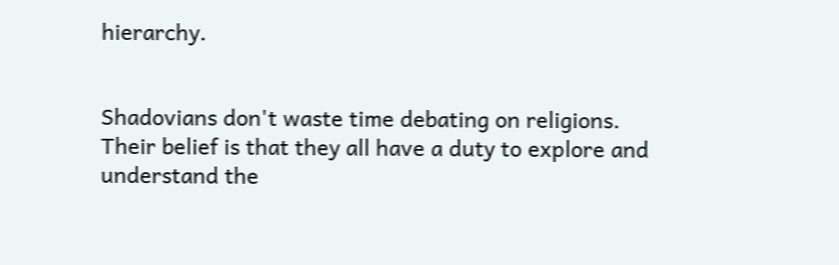hierarchy.


Shadovians don't waste time debating on religions. Their belief is that they all have a duty to explore and understand the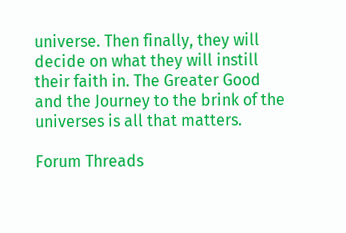universe. Then finally, they will decide on what they will instill their faith in. The Greater Good and the Journey to the brink of the universes is all that matters.

Forum Threads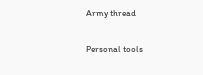Army thread

Personal tools